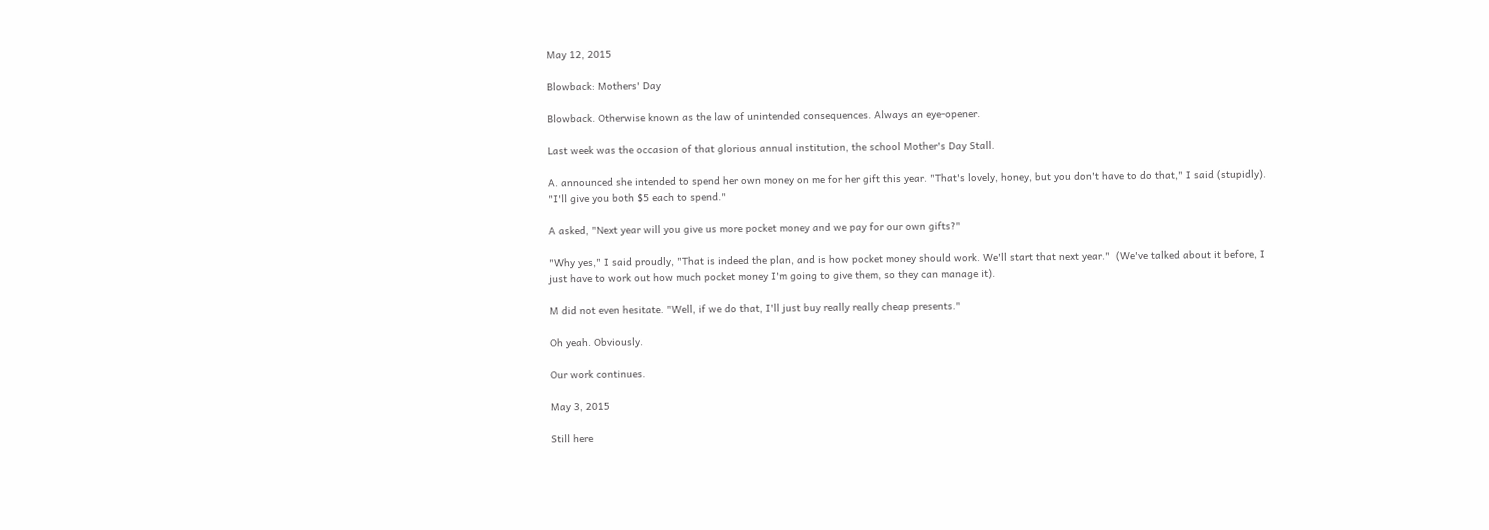May 12, 2015

Blowback: Mothers' Day

Blowback. Otherwise known as the law of unintended consequences. Always an eye-opener.

Last week was the occasion of that glorious annual institution, the school Mother's Day Stall.

A. announced she intended to spend her own money on me for her gift this year. "That's lovely, honey, but you don't have to do that," I said (stupidly). "I'll give you both $5 each to spend."

A asked, "Next year will you give us more pocket money and we pay for our own gifts?"

"Why yes," I said proudly, "That is indeed the plan, and is how pocket money should work. We'll start that next year."  (We've talked about it before, I just have to work out how much pocket money I'm going to give them, so they can manage it).

M did not even hesitate. "Well, if we do that, I'll just buy really really cheap presents."

Oh yeah. Obviously.

Our work continues.

May 3, 2015

Still here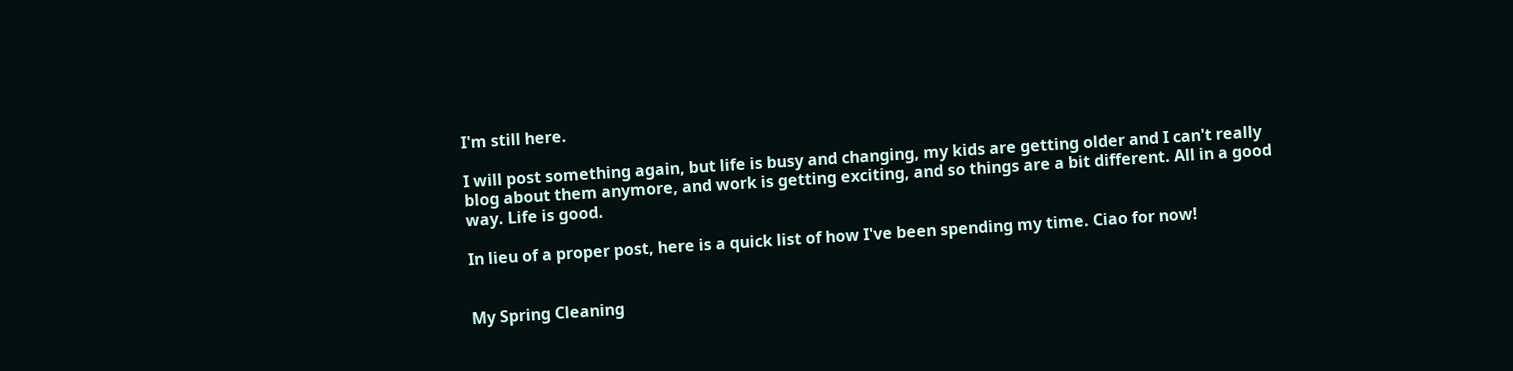I'm still here.

I will post something again, but life is busy and changing, my kids are getting older and I can't really blog about them anymore, and work is getting exciting, and so things are a bit different. All in a good way. Life is good.

In lieu of a proper post, here is a quick list of how I've been spending my time. Ciao for now!


My Spring Cleaning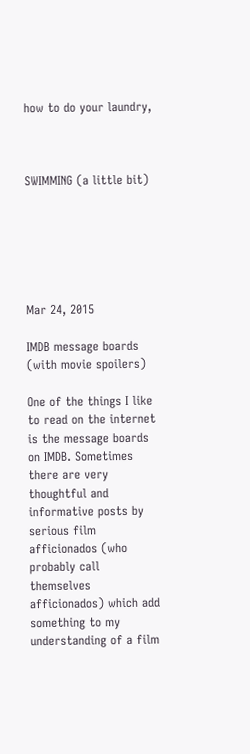how to do your laundry,



SWIMMING (a little bit)






Mar 24, 2015

IMDB message boards (with movie spoilers)

One of the things I like to read on the internet is the message boards on IMDB. Sometimes there are very thoughtful and informative posts by serious film afficionados (who probably call themselves afficionados) which add something to my understanding of a film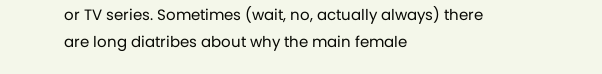or TV series. Sometimes (wait, no, actually always) there are long diatribes about why the main female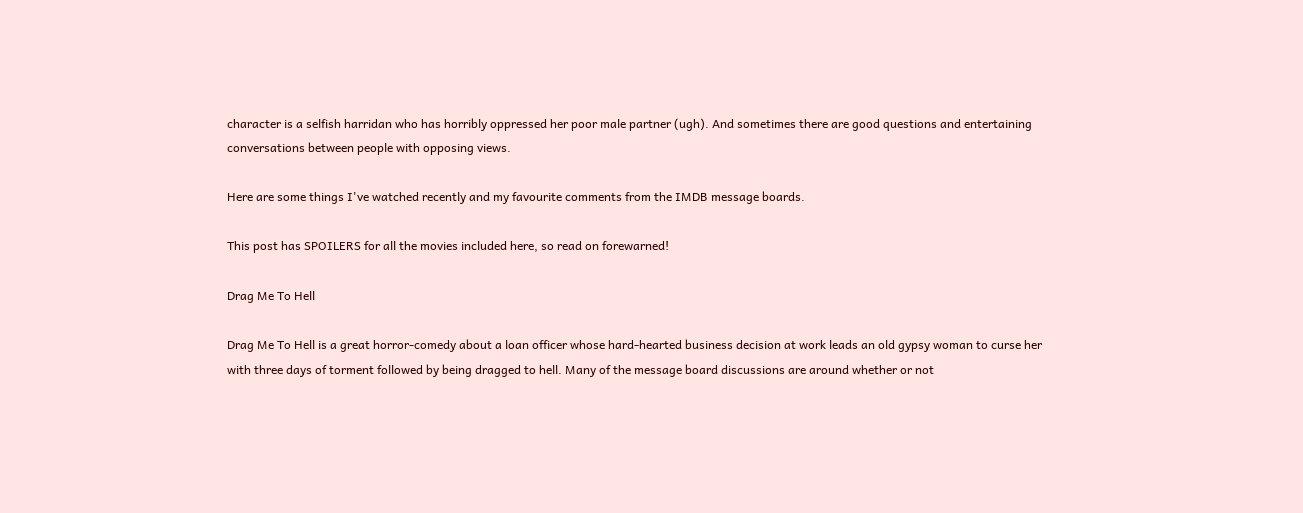character is a selfish harridan who has horribly oppressed her poor male partner (ugh). And sometimes there are good questions and entertaining conversations between people with opposing views.

Here are some things I've watched recently and my favourite comments from the IMDB message boards.

This post has SPOILERS for all the movies included here, so read on forewarned!

Drag Me To Hell

Drag Me To Hell is a great horror-comedy about a loan officer whose hard-hearted business decision at work leads an old gypsy woman to curse her with three days of torment followed by being dragged to hell. Many of the message board discussions are around whether or not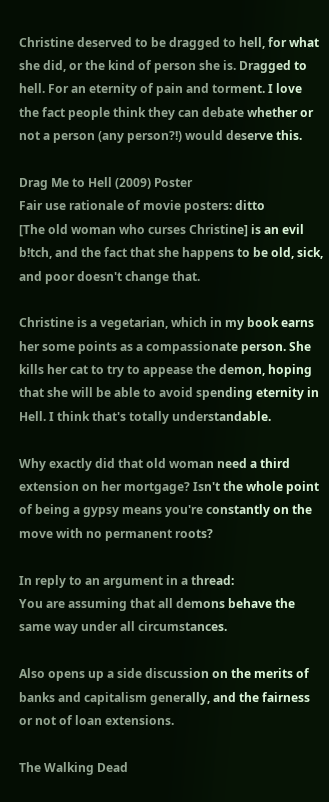Christine deserved to be dragged to hell, for what she did, or the kind of person she is. Dragged to hell. For an eternity of pain and torment. I love the fact people think they can debate whether or not a person (any person?!) would deserve this.

Drag Me to Hell (2009) Poster
Fair use rationale of movie posters: ditto
[The old woman who curses Christine] is an evil b!tch, and the fact that she happens to be old, sick, and poor doesn't change that.

Christine is a vegetarian, which in my book earns her some points as a compassionate person. She kills her cat to try to appease the demon, hoping that she will be able to avoid spending eternity in Hell. I think that's totally understandable.

Why exactly did that old woman need a third extension on her mortgage? Isn't the whole point of being a gypsy means you're constantly on the move with no permanent roots?

In reply to an argument in a thread:
You are assuming that all demons behave the same way under all circumstances.

Also opens up a side discussion on the merits of banks and capitalism generally, and the fairness or not of loan extensions.

The Walking Dead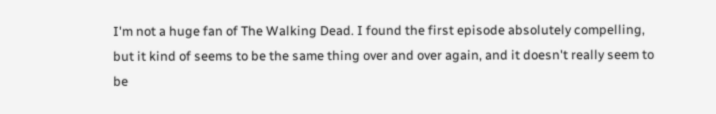I'm not a huge fan of The Walking Dead. I found the first episode absolutely compelling, but it kind of seems to be the same thing over and over again, and it doesn't really seem to be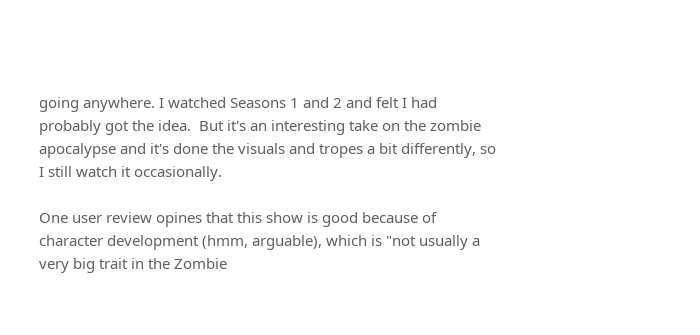going anywhere. I watched Seasons 1 and 2 and felt I had probably got the idea.  But it's an interesting take on the zombie apocalypse and it's done the visuals and tropes a bit differently, so I still watch it occasionally.

One user review opines that this show is good because of character development (hmm, arguable), which is "not usually a very big trait in the Zombie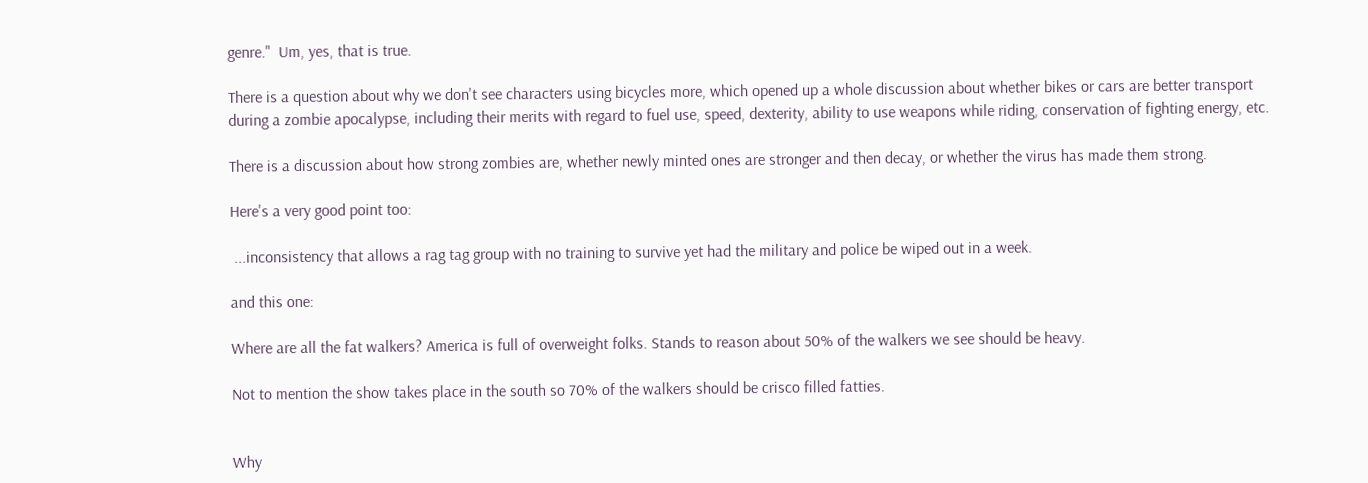genre."  Um, yes, that is true.

There is a question about why we don't see characters using bicycles more, which opened up a whole discussion about whether bikes or cars are better transport during a zombie apocalypse, including their merits with regard to fuel use, speed, dexterity, ability to use weapons while riding, conservation of fighting energy, etc.

There is a discussion about how strong zombies are, whether newly minted ones are stronger and then decay, or whether the virus has made them strong.

Here's a very good point too:

 ...inconsistency that allows a rag tag group with no training to survive yet had the military and police be wiped out in a week.

and this one:

Where are all the fat walkers? America is full of overweight folks. Stands to reason about 50% of the walkers we see should be heavy.

Not to mention the show takes place in the south so 70% of the walkers should be crisco filled fatties.


Why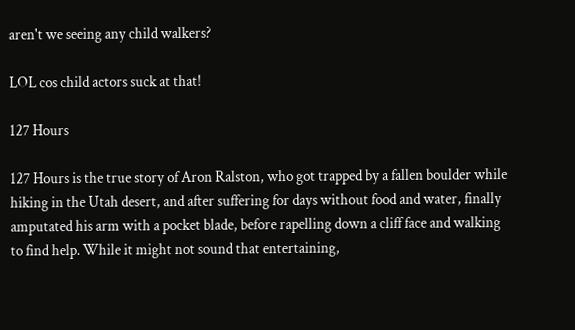aren't we seeing any child walkers?

LOL cos child actors suck at that!

127 Hours

127 Hours is the true story of Aron Ralston, who got trapped by a fallen boulder while hiking in the Utah desert, and after suffering for days without food and water, finally amputated his arm with a pocket blade, before rapelling down a cliff face and walking to find help. While it might not sound that entertaining,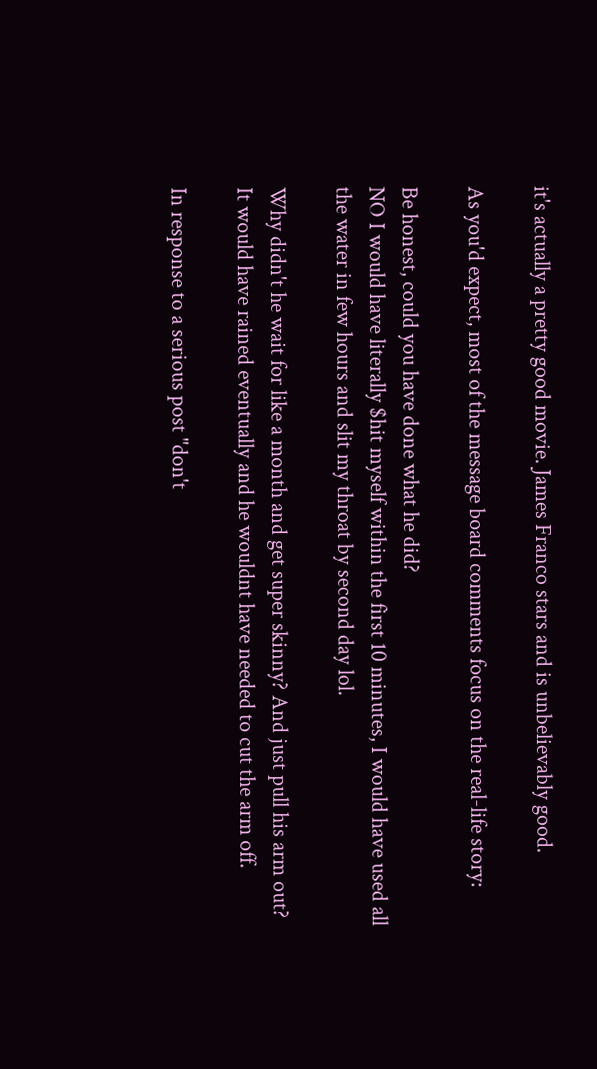it's actually a pretty good movie. James Franco stars and is unbelievably good.

As you'd expect, most of the message board comments focus on the real-life story:

Be honest, could you have done what he did?
NO I would have literally $hit myself within the first 10 minutes, I would have used all the water in few hours and slit my throat by second day lol.

Why didn't he wait for like a month and get super skinny? And just pull his arm out?
It would have rained eventually and he wouldnt have needed to cut the arm off.

In response to a serious post "don't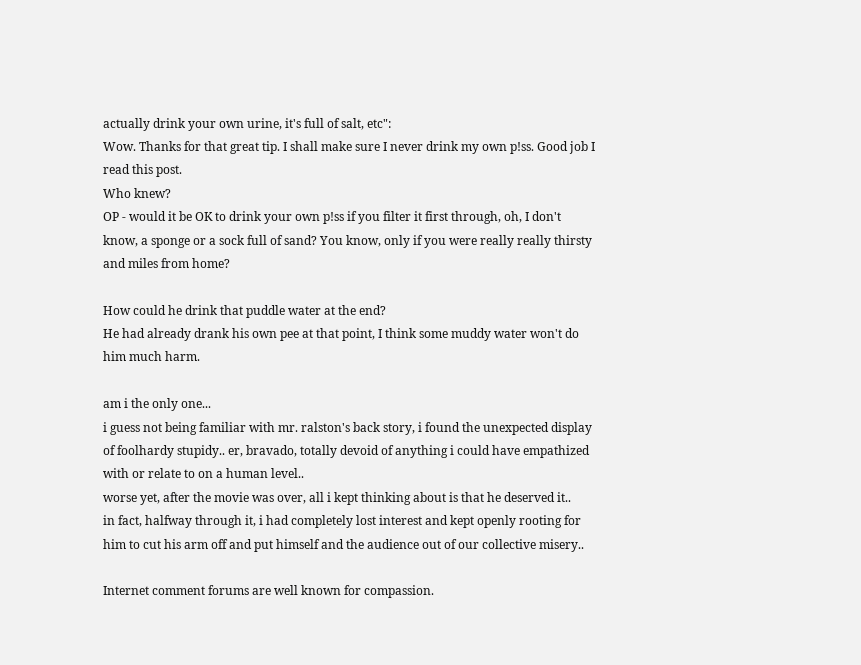actually drink your own urine, it's full of salt, etc":
Wow. Thanks for that great tip. I shall make sure I never drink my own p!ss. Good job I read this post.
Who knew?
OP - would it be OK to drink your own p!ss if you filter it first through, oh, I don't know, a sponge or a sock full of sand? You know, only if you were really really thirsty and miles from home?

How could he drink that puddle water at the end?
He had already drank his own pee at that point, I think some muddy water won't do him much harm.

am i the only one...
i guess not being familiar with mr. ralston's back story, i found the unexpected display of foolhardy stupidy.. er, bravado, totally devoid of anything i could have empathized with or relate to on a human level..
worse yet, after the movie was over, all i kept thinking about is that he deserved it..
in fact, halfway through it, i had completely lost interest and kept openly rooting for him to cut his arm off and put himself and the audience out of our collective misery..

Internet comment forums are well known for compassion.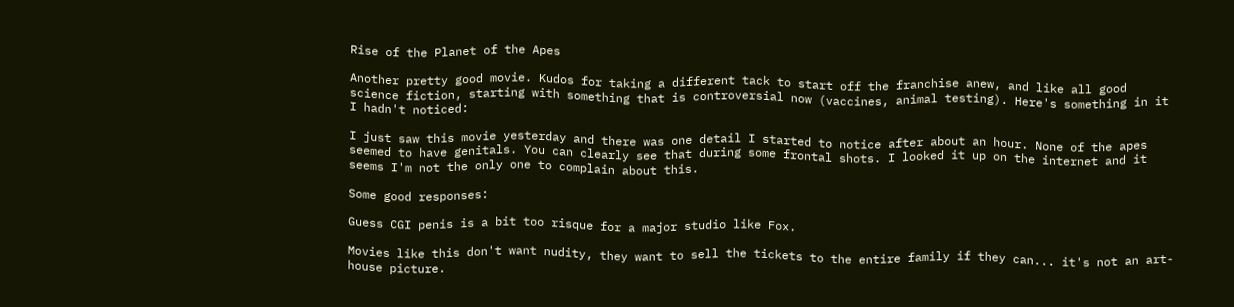Rise of the Planet of the Apes

Another pretty good movie. Kudos for taking a different tack to start off the franchise anew, and like all good science fiction, starting with something that is controversial now (vaccines, animal testing). Here's something in it I hadn't noticed:

I just saw this movie yesterday and there was one detail I started to notice after about an hour. None of the apes seemed to have genitals. You can clearly see that during some frontal shots. I looked it up on the internet and it seems I'm not the only one to complain about this.

Some good responses:

Guess CGI penis is a bit too risque for a major studio like Fox.

Movies like this don't want nudity, they want to sell the tickets to the entire family if they can... it's not an art-house picture.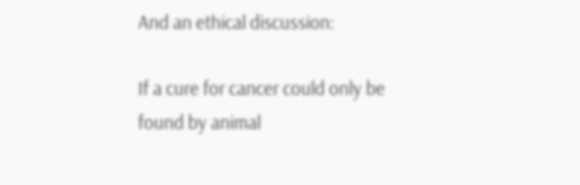And an ethical discussion:

If a cure for cancer could only be found by animal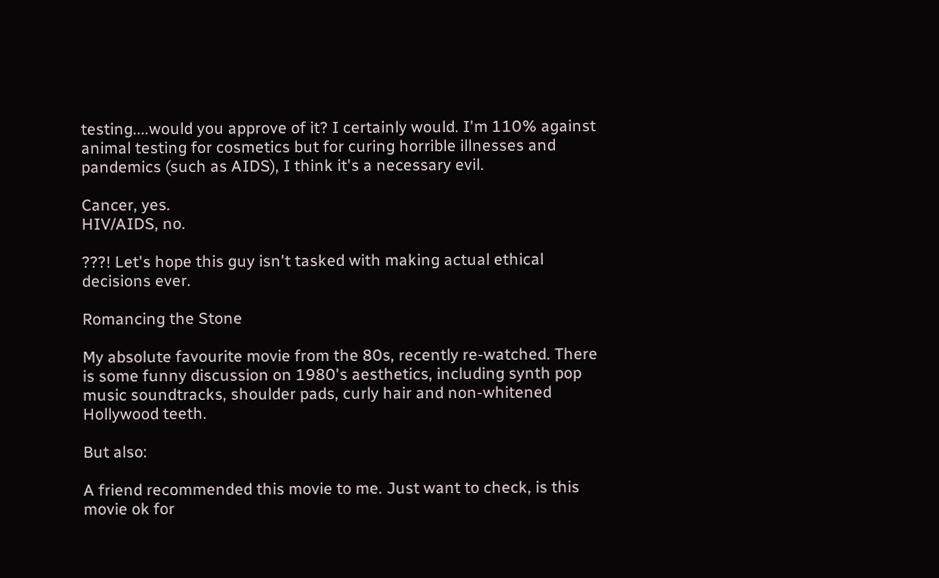testing....would you approve of it? I certainly would. I'm 110% against animal testing for cosmetics but for curing horrible illnesses and pandemics (such as AIDS), I think it's a necessary evil.

Cancer, yes.
HIV/AIDS, no.

???! Let's hope this guy isn't tasked with making actual ethical decisions ever.

Romancing the Stone

My absolute favourite movie from the 80s, recently re-watched. There is some funny discussion on 1980's aesthetics, including synth pop music soundtracks, shoulder pads, curly hair and non-whitened Hollywood teeth.

But also:

A friend recommended this movie to me. Just want to check, is this movie ok for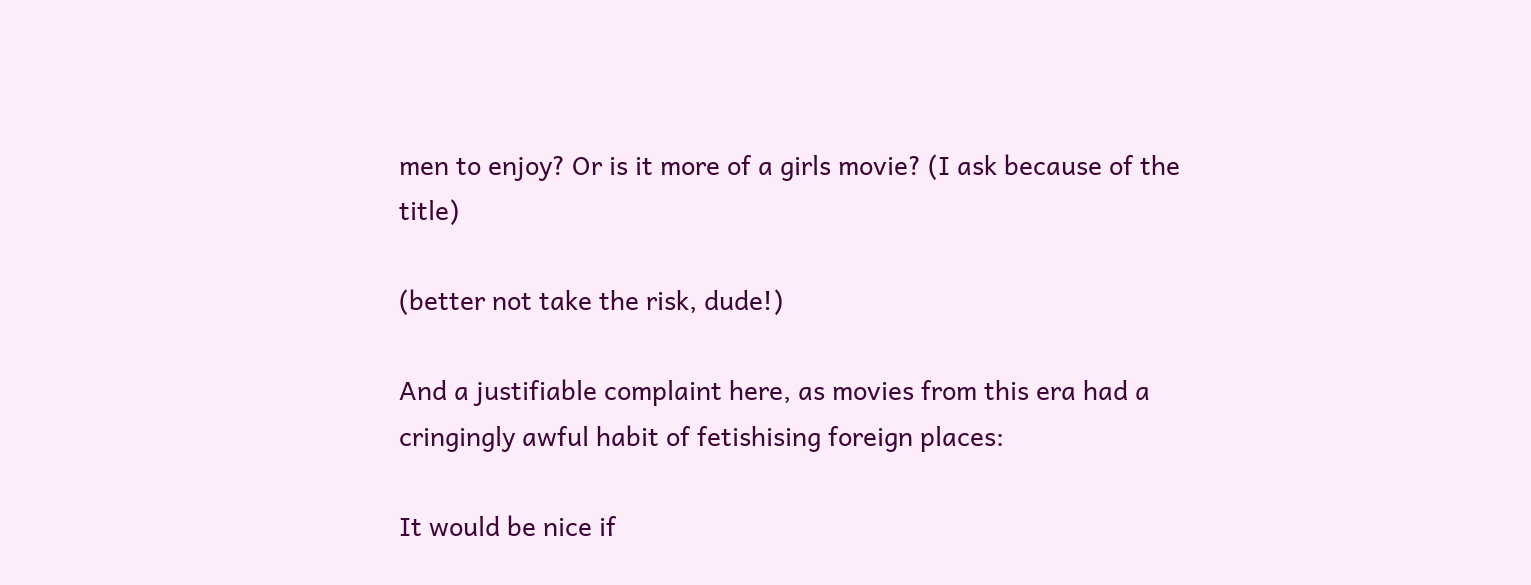men to enjoy? Or is it more of a girls movie? (I ask because of the title)

(better not take the risk, dude!)

And a justifiable complaint here, as movies from this era had a cringingly awful habit of fetishising foreign places:

It would be nice if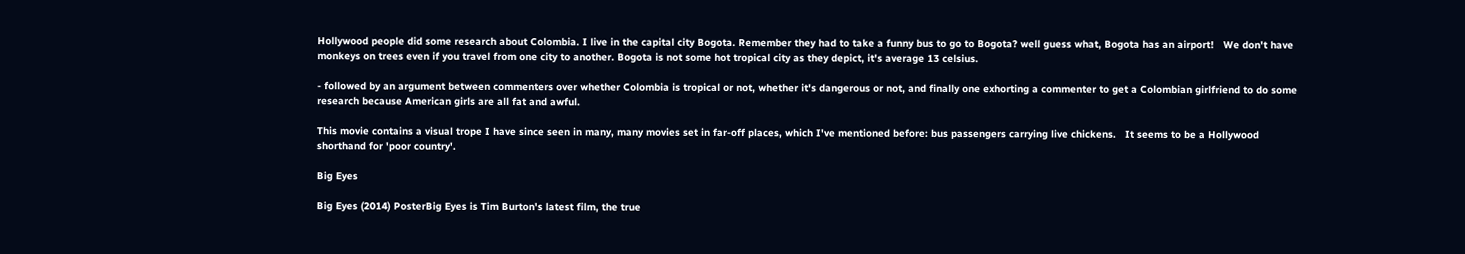Hollywood people did some research about Colombia. I live in the capital city Bogota. Remember they had to take a funny bus to go to Bogota? well guess what, Bogota has an airport!   We don't have monkeys on trees even if you travel from one city to another. Bogota is not some hot tropical city as they depict, it's average 13 celsius.

- followed by an argument between commenters over whether Colombia is tropical or not, whether it's dangerous or not, and finally one exhorting a commenter to get a Colombian girlfriend to do some research because American girls are all fat and awful.

This movie contains a visual trope I have since seen in many, many movies set in far-off places, which I've mentioned before: bus passengers carrying live chickens.   It seems to be a Hollywood shorthand for 'poor country'.

Big Eyes

Big Eyes (2014) PosterBig Eyes is Tim Burton's latest film, the true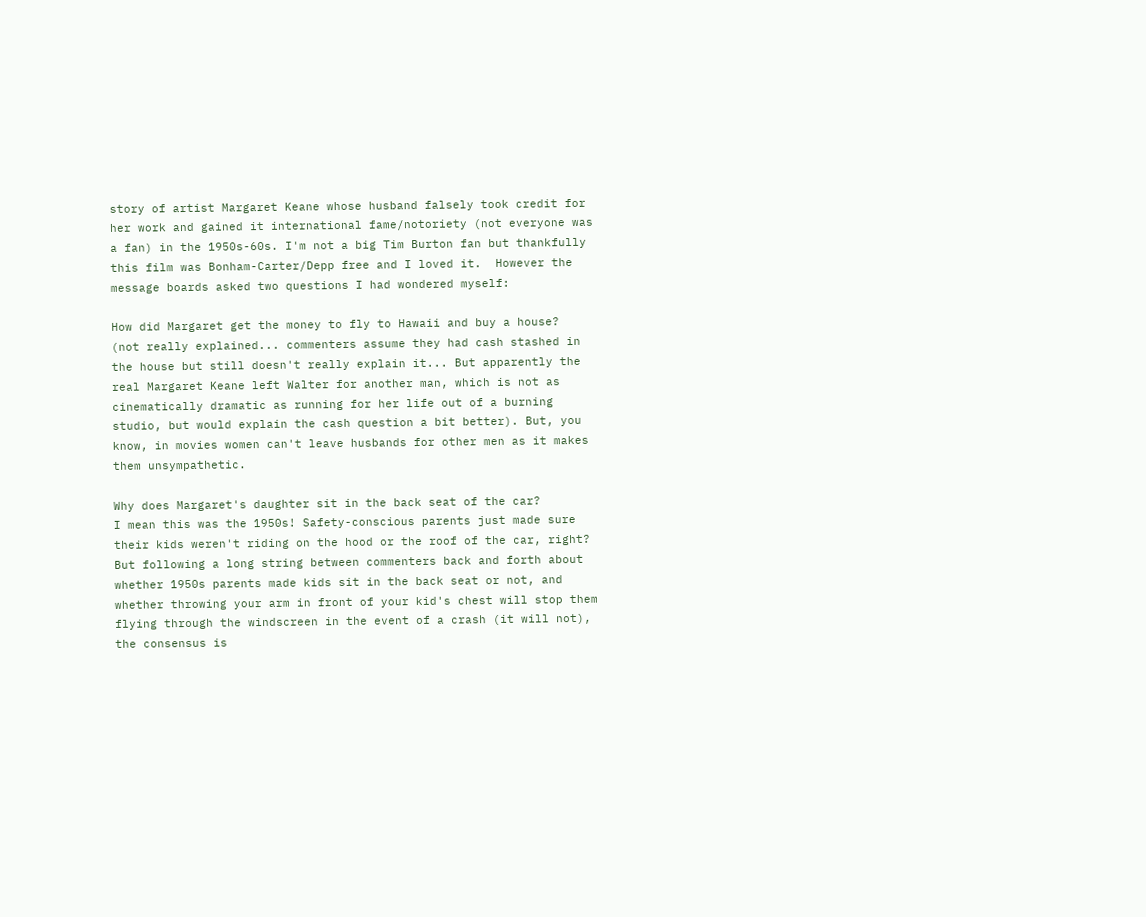story of artist Margaret Keane whose husband falsely took credit for her work and gained it international fame/notoriety (not everyone was a fan) in the 1950s-60s. I'm not a big Tim Burton fan but thankfully this film was Bonham-Carter/Depp free and I loved it.  However the message boards asked two questions I had wondered myself:

How did Margaret get the money to fly to Hawaii and buy a house?
(not really explained... commenters assume they had cash stashed in the house but still doesn't really explain it... But apparently the real Margaret Keane left Walter for another man, which is not as cinematically dramatic as running for her life out of a burning studio, but would explain the cash question a bit better). But, you know, in movies women can't leave husbands for other men as it makes them unsympathetic.

Why does Margaret's daughter sit in the back seat of the car?
I mean this was the 1950s! Safety-conscious parents just made sure their kids weren't riding on the hood or the roof of the car, right? But following a long string between commenters back and forth about whether 1950s parents made kids sit in the back seat or not, and whether throwing your arm in front of your kid's chest will stop them flying through the windscreen in the event of a crash (it will not), the consensus is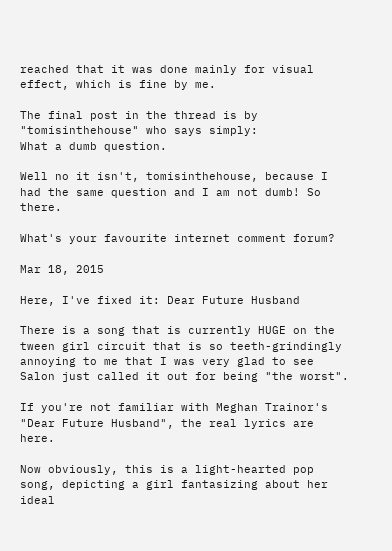reached that it was done mainly for visual effect, which is fine by me.

The final post in the thread is by "tomisinthehouse" who says simply:
What a dumb question.

Well no it isn't, tomisinthehouse, because I had the same question and I am not dumb! So there.

What's your favourite internet comment forum?

Mar 18, 2015

Here, I've fixed it: Dear Future Husband

There is a song that is currently HUGE on the tween girl circuit that is so teeth-grindingly annoying to me that I was very glad to see Salon just called it out for being "the worst".

If you're not familiar with Meghan Trainor's "Dear Future Husband", the real lyrics are here.

Now obviously, this is a light-hearted pop song, depicting a girl fantasizing about her ideal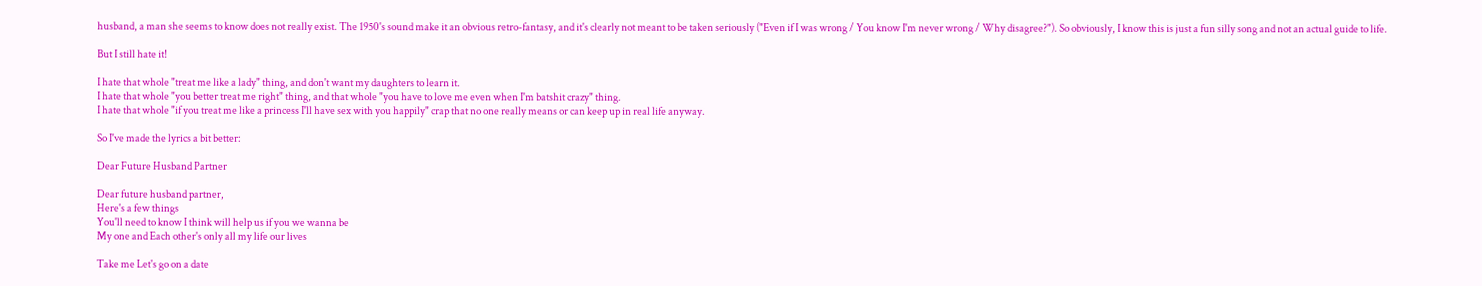husband, a man she seems to know does not really exist. The 1950's sound make it an obvious retro-fantasy, and it's clearly not meant to be taken seriously ("Even if I was wrong / You know I'm never wrong / Why disagree?"). So obviously, I know this is just a fun silly song and not an actual guide to life.

But I still hate it!

I hate that whole "treat me like a lady" thing, and don't want my daughters to learn it.
I hate that whole "you better treat me right" thing, and that whole "you have to love me even when I'm batshit crazy" thing.
I hate that whole "if you treat me like a princess I'll have sex with you happily" crap that no one really means or can keep up in real life anyway.

So I've made the lyrics a bit better:

Dear Future Husband Partner

Dear future husband partner,
Here's a few things
You'll need to know I think will help us if you we wanna be
My one and Each other's only all my life our lives

Take me Let's go on a date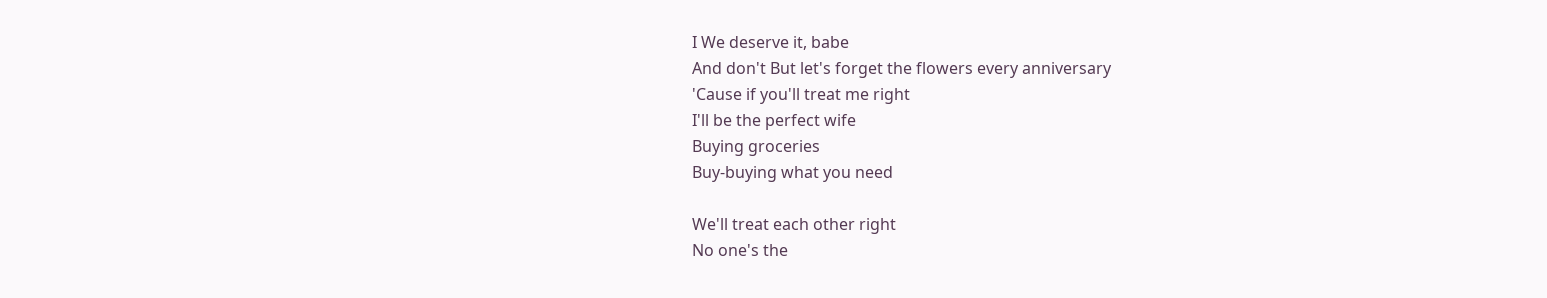I We deserve it, babe
And don't But let's forget the flowers every anniversary
'Cause if you'll treat me right
I'll be the perfect wife
Buying groceries
Buy-buying what you need

We'll treat each other right
No one's the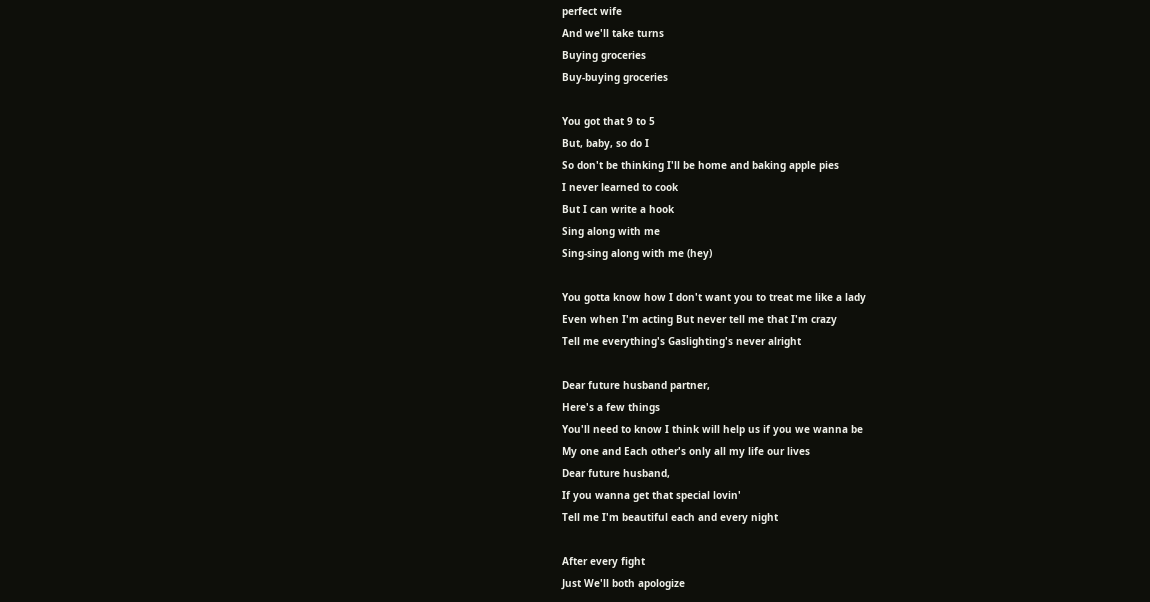perfect wife
And we'll take turns
Buying groceries
Buy-buying groceries

You got that 9 to 5
But, baby, so do I
So don't be thinking I'll be home and baking apple pies
I never learned to cook
But I can write a hook
Sing along with me
Sing-sing along with me (hey)

You gotta know how I don't want you to treat me like a lady
Even when I'm acting But never tell me that I'm crazy
Tell me everything's Gaslighting's never alright

Dear future husband partner,
Here's a few things
You'll need to know I think will help us if you we wanna be
My one and Each other's only all my life our lives
Dear future husband,
If you wanna get that special lovin'
Tell me I'm beautiful each and every night

After every fight
Just We'll both apologize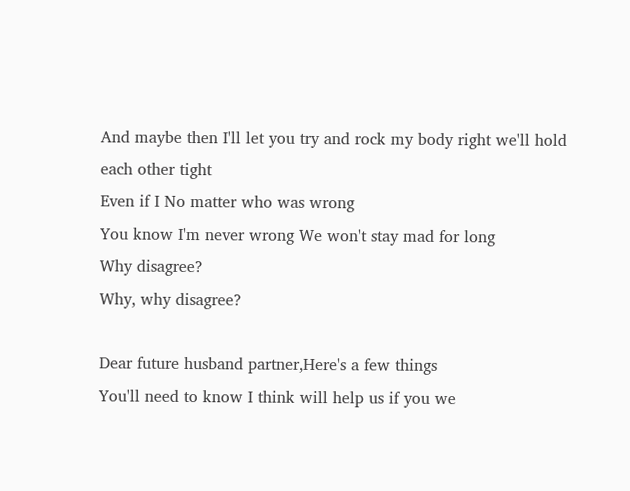And maybe then I'll let you try and rock my body right we'll hold each other tight
Even if I No matter who was wrong
You know I'm never wrong We won't stay mad for long
Why disagree?
Why, why disagree?

Dear future husband partner,Here's a few things
You'll need to know I think will help us if you we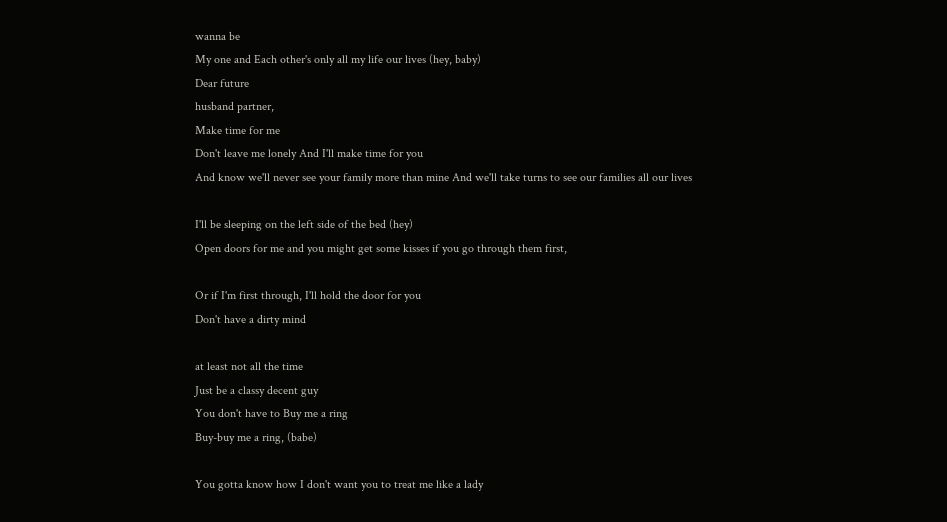wanna be
My one and Each other's only all my life our lives (hey, baby)
Dear future
husband partner,
Make time for me
Don't leave me lonely And I'll make time for you
And know we'll never see your family more than mine And we'll take turns to see our families all our lives

I'll be sleeping on the left side of the bed (hey)
Open doors for me and you might get some kisses if you go through them first,

Or if I'm first through, I'll hold the door for you
Don't have a dirty mind

at least not all the time
Just be a classy decent guy
You don't have to Buy me a ring
Buy-buy me a ring, (babe)

You gotta know how I don't want you to treat me like a lady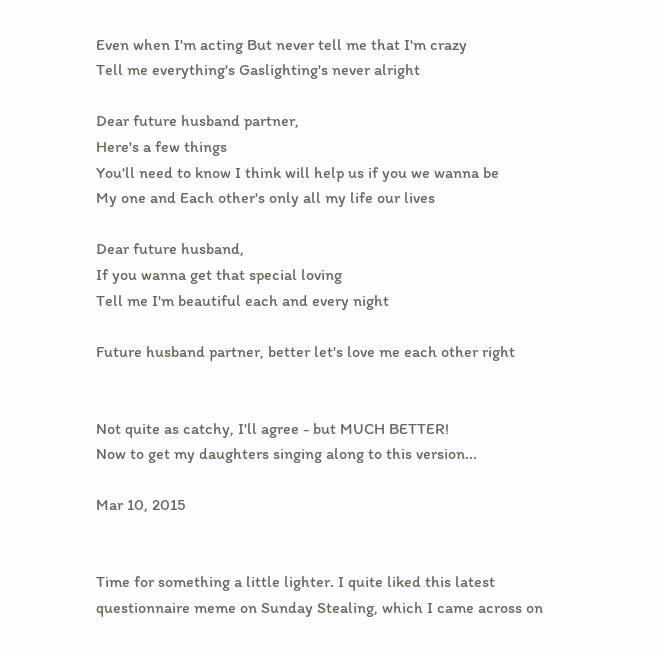Even when I'm acting But never tell me that I'm crazy
Tell me everything's Gaslighting's never alright

Dear future husband partner,
Here's a few things
You'll need to know I think will help us if you we wanna be
My one and Each other's only all my life our lives

Dear future husband,
If you wanna get that special loving
Tell me I'm beautiful each and every night

Future husband partner, better let's love me each other right


Not quite as catchy, I'll agree - but MUCH BETTER!
Now to get my daughters singing along to this version...

Mar 10, 2015


Time for something a little lighter. I quite liked this latest questionnaire meme on Sunday Stealing, which I came across on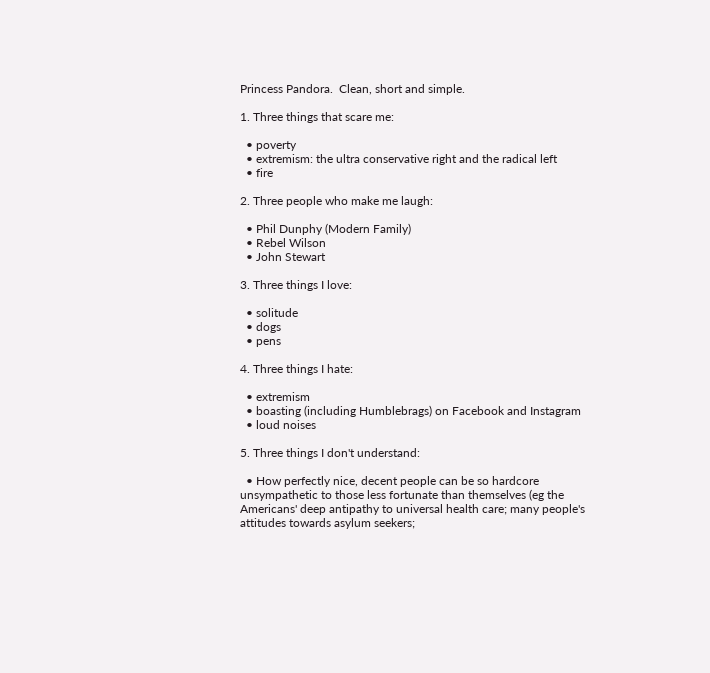Princess Pandora.  Clean, short and simple.

1. Three things that scare me:

  • poverty
  • extremism: the ultra conservative right and the radical left
  • fire

2. Three people who make me laugh:

  • Phil Dunphy (Modern Family)
  • Rebel Wilson
  • John Stewart

3. Three things I love:

  • solitude
  • dogs
  • pens

4. Three things I hate:

  • extremism
  • boasting (including Humblebrags) on Facebook and Instagram
  • loud noises

5. Three things I don't understand:

  • How perfectly nice, decent people can be so hardcore unsympathetic to those less fortunate than themselves (eg the Americans' deep antipathy to universal health care; many people's attitudes towards asylum seekers;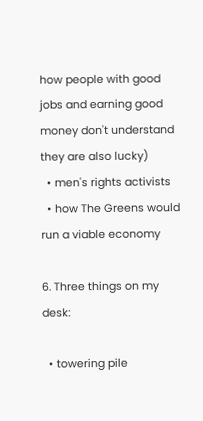how people with good jobs and earning good money don't understand they are also lucky)
  • men's rights activists
  • how The Greens would run a viable economy

6. Three things on my desk:

  • towering pile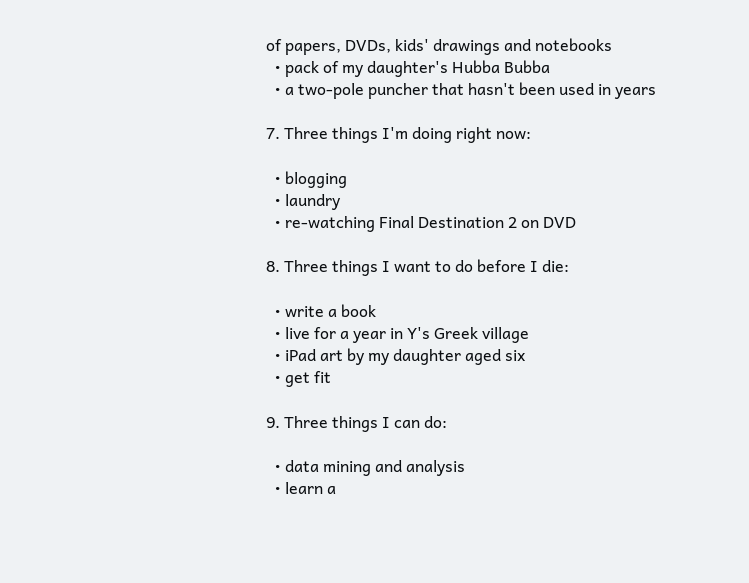of papers, DVDs, kids' drawings and notebooks
  • pack of my daughter's Hubba Bubba
  • a two-pole puncher that hasn't been used in years

7. Three things I'm doing right now:

  • blogging
  • laundry
  • re-watching Final Destination 2 on DVD

8. Three things I want to do before I die:

  • write a book
  • live for a year in Y's Greek village
  • iPad art by my daughter aged six
  • get fit

9. Three things I can do:

  • data mining and analysis
  • learn a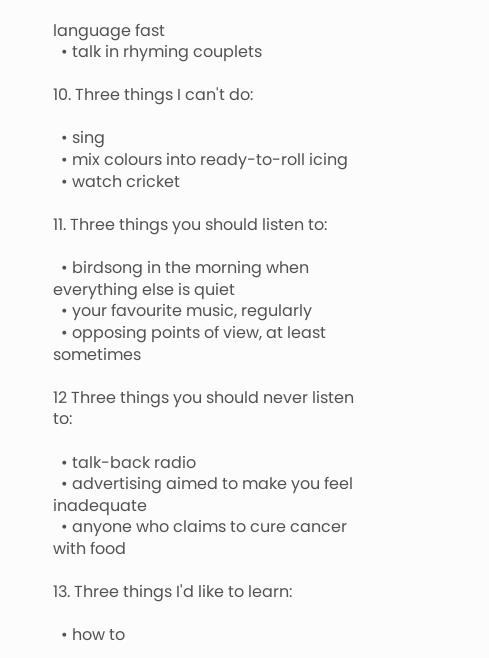language fast
  • talk in rhyming couplets

10. Three things I can't do:

  • sing
  • mix colours into ready-to-roll icing
  • watch cricket

11. Three things you should listen to:

  • birdsong in the morning when everything else is quiet
  • your favourite music, regularly
  • opposing points of view, at least sometimes

12 Three things you should never listen to:

  • talk-back radio
  • advertising aimed to make you feel inadequate
  • anyone who claims to cure cancer with food

13. Three things I'd like to learn:

  • how to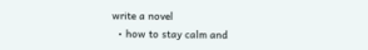write a novel
  • how to stay calm and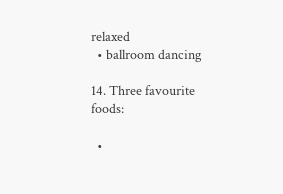relaxed
  • ballroom dancing

14. Three favourite foods:

  •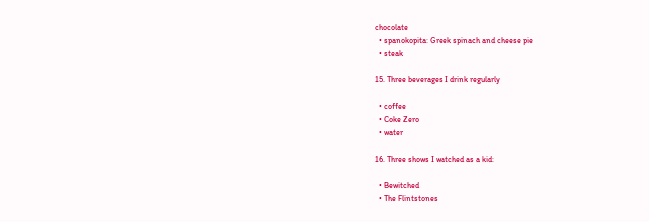chocolate
  • spanokopita: Greek spinach and cheese pie
  • steak

15. Three beverages I drink regularly

  • coffee
  • Coke Zero
  • water

16. Three shows I watched as a kid:

  • Bewitched
  • The Flintstones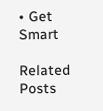• Get Smart

Related Posts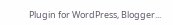Plugin for WordPress, Blogger...